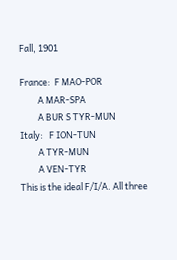Fall, 1901

France:  F MAO-POR
         A MAR-SPA
         A BUR S TYR-MUN
Italy:   F ION-TUN
         A TYR-MUN
         A VEN-TYR
This is the ideal F/I/A. All three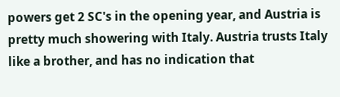powers get 2 SC's in the opening year, and Austria is pretty much showering with Italy. Austria trusts Italy like a brother, and has no indication that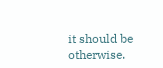it should be otherwise.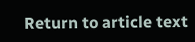Return to article text